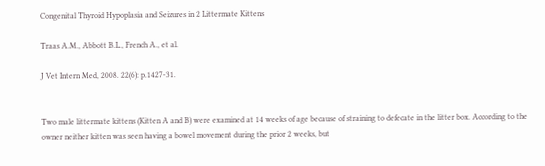Congenital Thyroid Hypoplasia and Seizures in 2 Littermate Kittens

Traas A.M., Abbott B.L., French A., et al.

J Vet Intern Med, 2008. 22(6): p.1427-31.


Two male littermate kittens (Kitten A and B) were examined at 14 weeks of age because of straining to defecate in the litter box. According to the owner neither kitten was seen having a bowel movement during the prior 2 weeks, but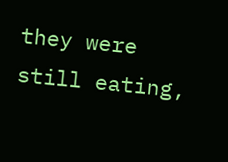they were still eating,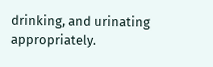drinking, and urinating appropriately.